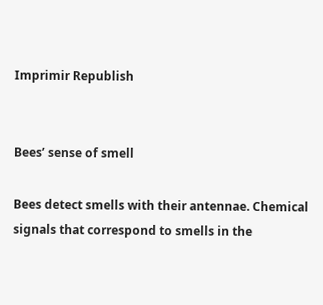Imprimir Republish


Bees’ sense of smell

Bees detect smells with their antennae. Chemical signals that correspond to smells in the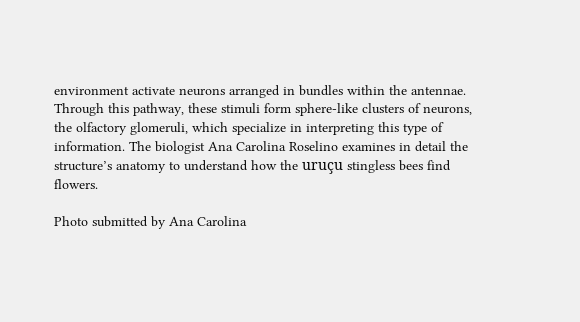environment activate neurons arranged in bundles within the antennae. Through this pathway, these stimuli form sphere-like clusters of neurons, the olfactory glomeruli, which specialize in interpreting this type of information. The biologist Ana Carolina Roselino examines in detail the structure’s anatomy to understand how the uruçu stingless bees find flowers.

Photo submitted by Ana Carolina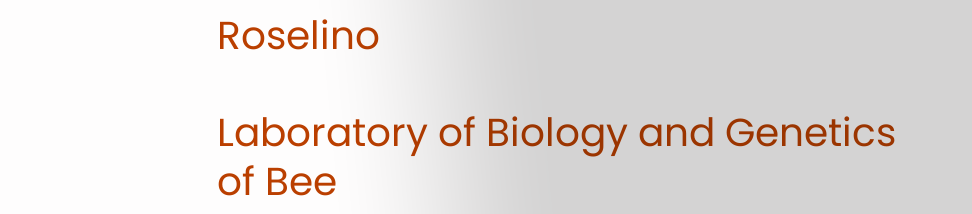Roselino

Laboratory of Biology and Genetics of Bee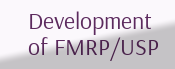Development of FMRP/USP